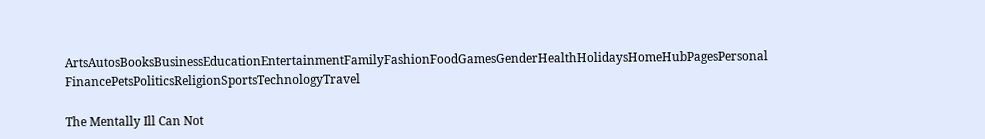ArtsAutosBooksBusinessEducationEntertainmentFamilyFashionFoodGamesGenderHealthHolidaysHomeHubPagesPersonal FinancePetsPoliticsReligionSportsTechnologyTravel

The Mentally Ill Can Not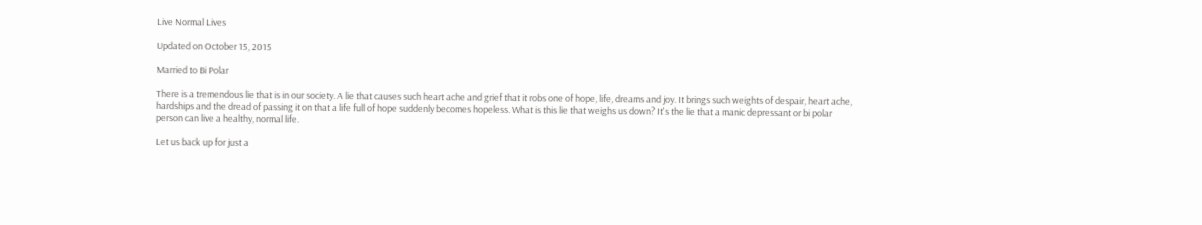Live Normal Lives

Updated on October 15, 2015

Married to Bi Polar

There is a tremendous lie that is in our society. A lie that causes such heart ache and grief that it robs one of hope, life, dreams and joy. It brings such weights of despair, heart ache, hardships and the dread of passing it on that a life full of hope suddenly becomes hopeless. What is this lie that weighs us down? It's the lie that a manic depressant or bi polar person can live a healthy, normal life.

Let us back up for just a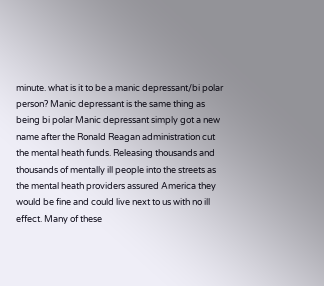minute. what is it to be a manic depressant/bi polar person? Manic depressant is the same thing as being bi polar Manic depressant simply got a new name after the Ronald Reagan administration cut the mental heath funds. Releasing thousands and thousands of mentally ill people into the streets as the mental heath providers assured America they would be fine and could live next to us with no ill effect. Many of these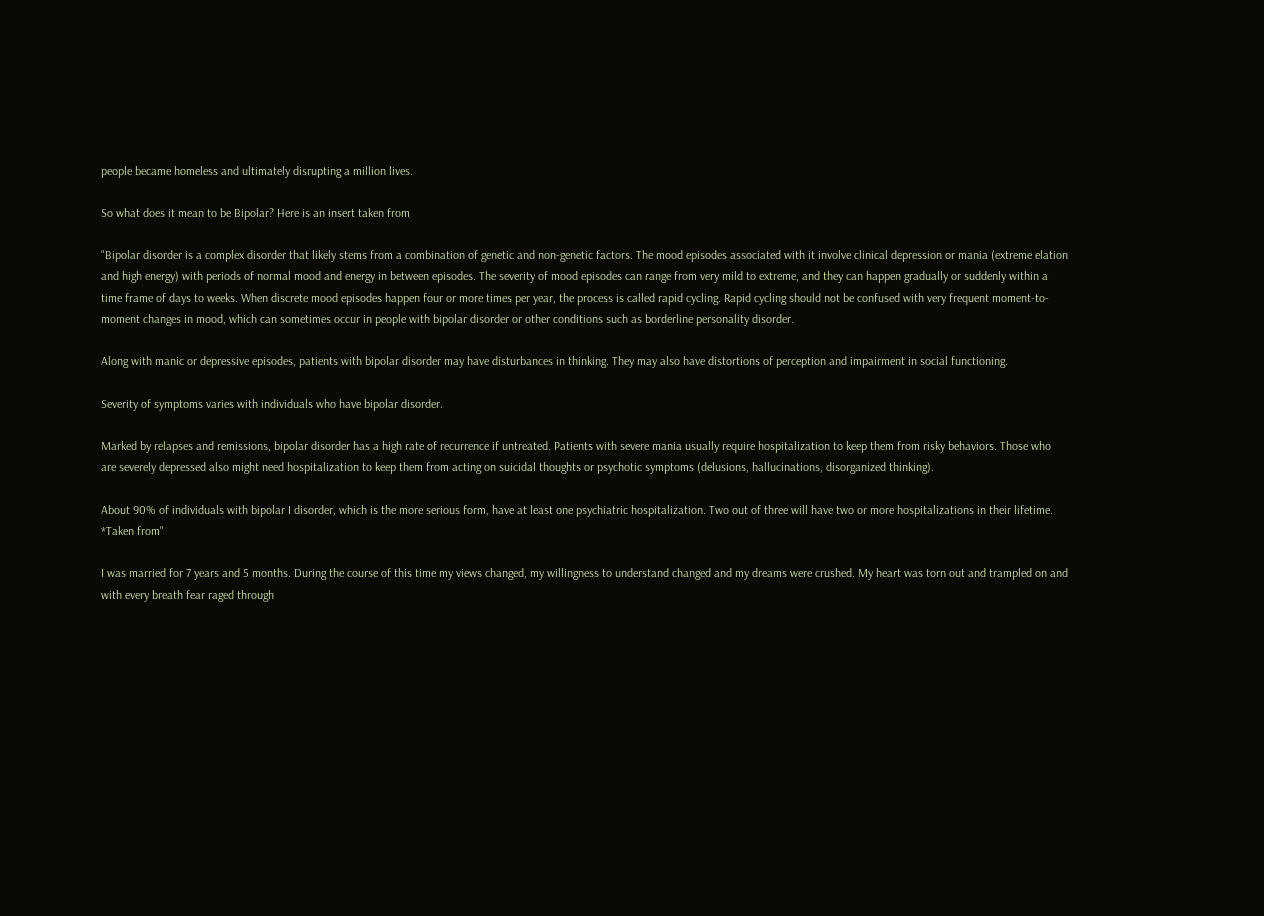people became homeless and ultimately disrupting a million lives.

So what does it mean to be Bipolar? Here is an insert taken from

"Bipolar disorder is a complex disorder that likely stems from a combination of genetic and non-genetic factors. The mood episodes associated with it involve clinical depression or mania (extreme elation and high energy) with periods of normal mood and energy in between episodes. The severity of mood episodes can range from very mild to extreme, and they can happen gradually or suddenly within a time frame of days to weeks. When discrete mood episodes happen four or more times per year, the process is called rapid cycling. Rapid cycling should not be confused with very frequent moment-to-moment changes in mood, which can sometimes occur in people with bipolar disorder or other conditions such as borderline personality disorder.

Along with manic or depressive episodes, patients with bipolar disorder may have disturbances in thinking. They may also have distortions of perception and impairment in social functioning.

Severity of symptoms varies with individuals who have bipolar disorder.

Marked by relapses and remissions, bipolar disorder has a high rate of recurrence if untreated. Patients with severe mania usually require hospitalization to keep them from risky behaviors. Those who are severely depressed also might need hospitalization to keep them from acting on suicidal thoughts or psychotic symptoms (delusions, hallucinations, disorganized thinking).

About 90% of individuals with bipolar I disorder, which is the more serious form, have at least one psychiatric hospitalization. Two out of three will have two or more hospitalizations in their lifetime. *Taken from"

I was married for 7 years and 5 months. During the course of this time my views changed, my willingness to understand changed and my dreams were crushed. My heart was torn out and trampled on and with every breath fear raged through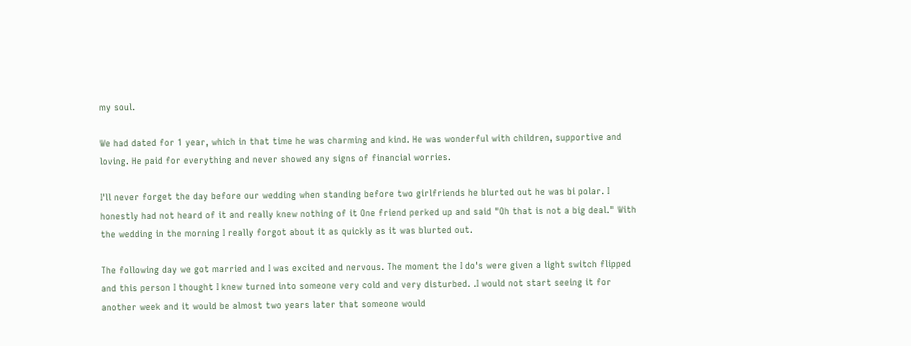my soul.

We had dated for 1 year, which in that time he was charming and kind. He was wonderful with children, supportive and loving. He paid for everything and never showed any signs of financial worries.

I'll never forget the day before our wedding when standing before two girlfriends he blurted out he was bi polar. I honestly had not heard of it and really knew nothing of it One friend perked up and said "Oh that is not a big deal." With the wedding in the morning I really forgot about it as quickly as it was blurted out.

The following day we got married and I was excited and nervous. The moment the I do's were given a light switch flipped and this person I thought I knew turned into someone very cold and very disturbed. .I would not start seeing it for another week and it would be almost two years later that someone would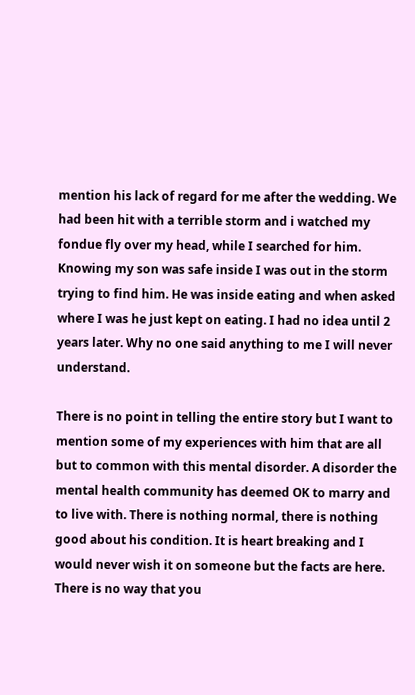mention his lack of regard for me after the wedding. We had been hit with a terrible storm and i watched my fondue fly over my head, while I searched for him. Knowing my son was safe inside I was out in the storm trying to find him. He was inside eating and when asked where I was he just kept on eating. I had no idea until 2 years later. Why no one said anything to me I will never understand.

There is no point in telling the entire story but I want to mention some of my experiences with him that are all but to common with this mental disorder. A disorder the mental health community has deemed OK to marry and to live with. There is nothing normal, there is nothing good about his condition. It is heart breaking and I would never wish it on someone but the facts are here. There is no way that you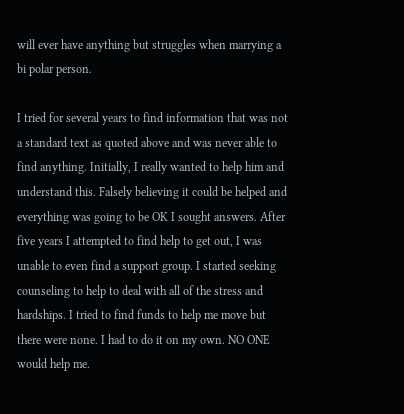will ever have anything but struggles when marrying a bi polar person.

I tried for several years to find information that was not a standard text as quoted above and was never able to find anything. Initially, I really wanted to help him and understand this. Falsely believing it could be helped and everything was going to be OK I sought answers. After five years I attempted to find help to get out, I was unable to even find a support group. I started seeking counseling to help to deal with all of the stress and hardships. I tried to find funds to help me move but there were none. I had to do it on my own. NO ONE would help me.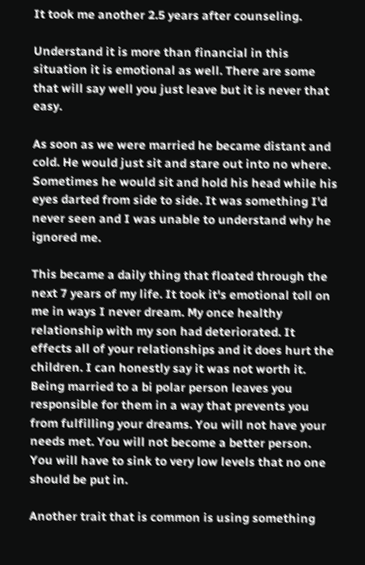It took me another 2.5 years after counseling.

Understand it is more than financial in this situation it is emotional as well. There are some that will say well you just leave but it is never that easy.

As soon as we were married he became distant and cold. He would just sit and stare out into no where. Sometimes he would sit and hold his head while his eyes darted from side to side. It was something I'd never seen and I was unable to understand why he ignored me.

This became a daily thing that floated through the next 7 years of my life. It took it's emotional toll on me in ways I never dream. My once healthy relationship with my son had deteriorated. It effects all of your relationships and it does hurt the children. I can honestly say it was not worth it. Being married to a bi polar person leaves you responsible for them in a way that prevents you from fulfilling your dreams. You will not have your needs met. You will not become a better person. You will have to sink to very low levels that no one should be put in.

Another trait that is common is using something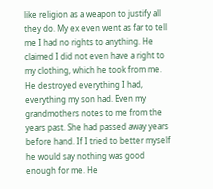like religion as a weapon to justify all they do. My ex even went as far to tell me I had no rights to anything. He claimed I did not even have a right to my clothing, which he took from me. He destroyed everything I had, everything my son had. Even my grandmothers notes to me from the years past. She had passed away years before hand. If I tried to better myself he would say nothing was good enough for me. He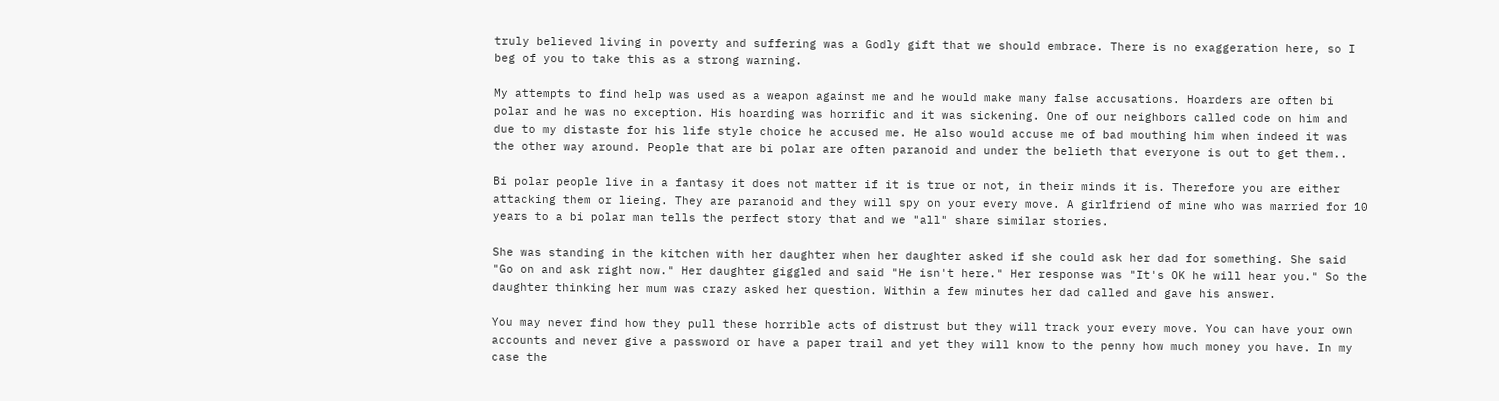truly believed living in poverty and suffering was a Godly gift that we should embrace. There is no exaggeration here, so I beg of you to take this as a strong warning.

My attempts to find help was used as a weapon against me and he would make many false accusations. Hoarders are often bi polar and he was no exception. His hoarding was horrific and it was sickening. One of our neighbors called code on him and due to my distaste for his life style choice he accused me. He also would accuse me of bad mouthing him when indeed it was the other way around. People that are bi polar are often paranoid and under the belieth that everyone is out to get them..

Bi polar people live in a fantasy it does not matter if it is true or not, in their minds it is. Therefore you are either attacking them or lieing. They are paranoid and they will spy on your every move. A girlfriend of mine who was married for 10 years to a bi polar man tells the perfect story that and we "all" share similar stories.

She was standing in the kitchen with her daughter when her daughter asked if she could ask her dad for something. She said "Go on and ask right now." Her daughter giggled and said "He isn't here." Her response was "It's OK he will hear you." So the daughter thinking her mum was crazy asked her question. Within a few minutes her dad called and gave his answer.

You may never find how they pull these horrible acts of distrust but they will track your every move. You can have your own accounts and never give a password or have a paper trail and yet they will know to the penny how much money you have. In my case the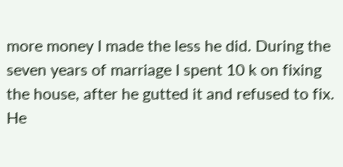more money I made the less he did. During the seven years of marriage I spent 10 k on fixing the house, after he gutted it and refused to fix. He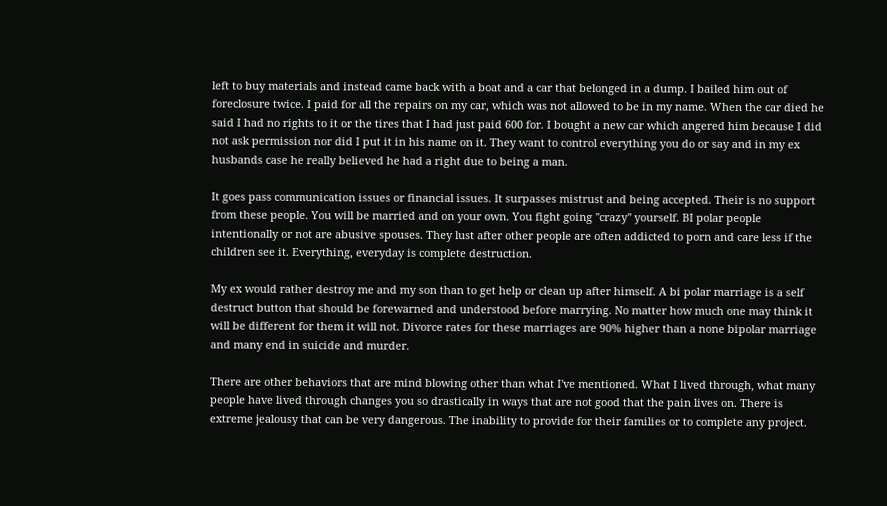left to buy materials and instead came back with a boat and a car that belonged in a dump. I bailed him out of foreclosure twice. I paid for all the repairs on my car, which was not allowed to be in my name. When the car died he said I had no rights to it or the tires that I had just paid 600 for. I bought a new car which angered him because I did not ask permission nor did I put it in his name on it. They want to control everything you do or say and in my ex husbands case he really believed he had a right due to being a man.

It goes pass communication issues or financial issues. It surpasses mistrust and being accepted. Their is no support from these people. You will be married and on your own. You fight going "crazy" yourself. BI polar people intentionally or not are abusive spouses. They lust after other people are often addicted to porn and care less if the children see it. Everything, everyday is complete destruction.

My ex would rather destroy me and my son than to get help or clean up after himself. A bi polar marriage is a self destruct button that should be forewarned and understood before marrying. No matter how much one may think it will be different for them it will not. Divorce rates for these marriages are 90% higher than a none bipolar marriage and many end in suicide and murder.

There are other behaviors that are mind blowing other than what I've mentioned. What I lived through, what many people have lived through changes you so drastically in ways that are not good that the pain lives on. There is extreme jealousy that can be very dangerous. The inability to provide for their families or to complete any project.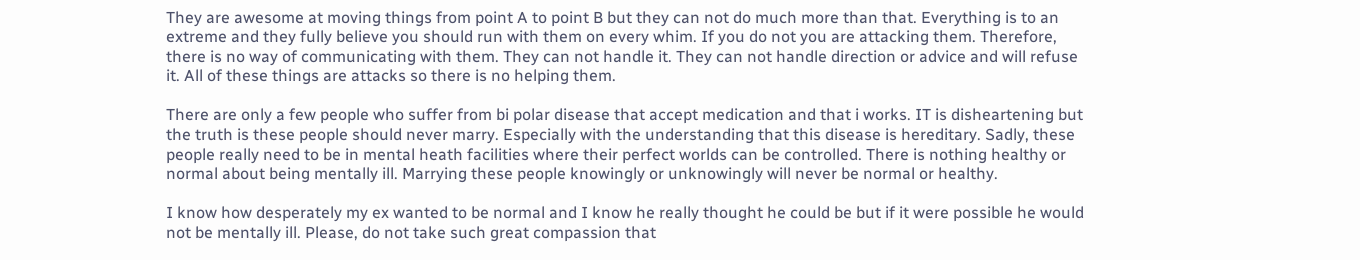They are awesome at moving things from point A to point B but they can not do much more than that. Everything is to an extreme and they fully believe you should run with them on every whim. If you do not you are attacking them. Therefore, there is no way of communicating with them. They can not handle it. They can not handle direction or advice and will refuse it. All of these things are attacks so there is no helping them.

There are only a few people who suffer from bi polar disease that accept medication and that i works. IT is disheartening but the truth is these people should never marry. Especially with the understanding that this disease is hereditary. Sadly, these people really need to be in mental heath facilities where their perfect worlds can be controlled. There is nothing healthy or normal about being mentally ill. Marrying these people knowingly or unknowingly will never be normal or healthy.

I know how desperately my ex wanted to be normal and I know he really thought he could be but if it were possible he would not be mentally ill. Please, do not take such great compassion that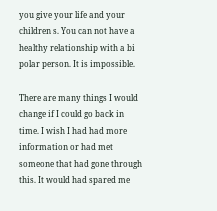you give your life and your children s. You can not have a healthy relationship with a bi polar person. It is impossible.

There are many things I would change if I could go back in time. I wish I had had more information or had met someone that had gone through this. It would had spared me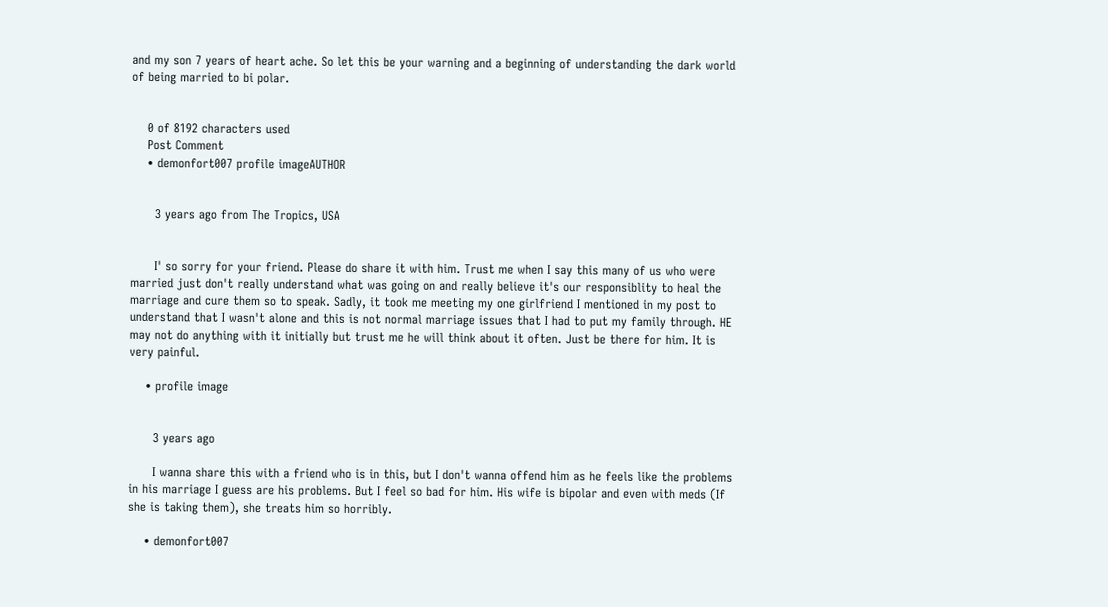and my son 7 years of heart ache. So let this be your warning and a beginning of understanding the dark world of being married to bi polar.


    0 of 8192 characters used
    Post Comment
    • demonfort007 profile imageAUTHOR


      3 years ago from The Tropics, USA


      I' so sorry for your friend. Please do share it with him. Trust me when I say this many of us who were married just don't really understand what was going on and really believe it's our responsiblity to heal the marriage and cure them so to speak. Sadly, it took me meeting my one girlfriend I mentioned in my post to understand that I wasn't alone and this is not normal marriage issues that I had to put my family through. HE may not do anything with it initially but trust me he will think about it often. Just be there for him. It is very painful.

    • profile image


      3 years ago

      I wanna share this with a friend who is in this, but I don't wanna offend him as he feels like the problems in his marriage I guess are his problems. But I feel so bad for him. His wife is bipolar and even with meds (If she is taking them), she treats him so horribly.

    • demonfort007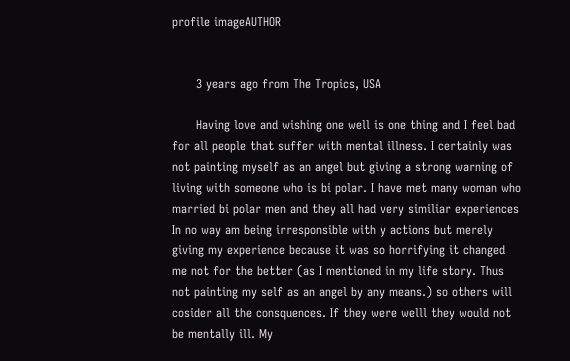profile imageAUTHOR


      3 years ago from The Tropics, USA

      Having love and wishing one well is one thing and I feel bad for all people that suffer with mental illness. I certainly was not painting myself as an angel but giving a strong warning of living with someone who is bi polar. I have met many woman who married bi polar men and they all had very similiar experiences In no way am being irresponsible with y actions but merely giving my experience because it was so horrifying it changed me not for the better (as I mentioned in my life story. Thus not painting my self as an angel by any means.) so others will cosider all the consquences. If they were welll they would not be mentally ill. My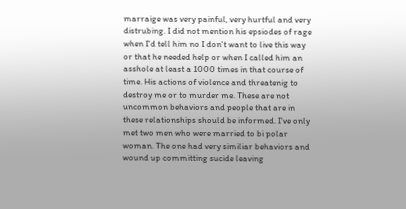marraige was very painful, very hurtful and very distrubing. I did not mention his epsiodes of rage when I'd tell him no I don't want to live this way or that he needed help or when I called him an asshole at least a 1000 times in that course of time. His actions of violence and threatenig to destroy me or to murder me. These are not uncommon behaviors and people that are in these relationships should be informed. I've only met two men who were married to bi polar woman. The one had very similiar behaviors and wound up committing sucide leaving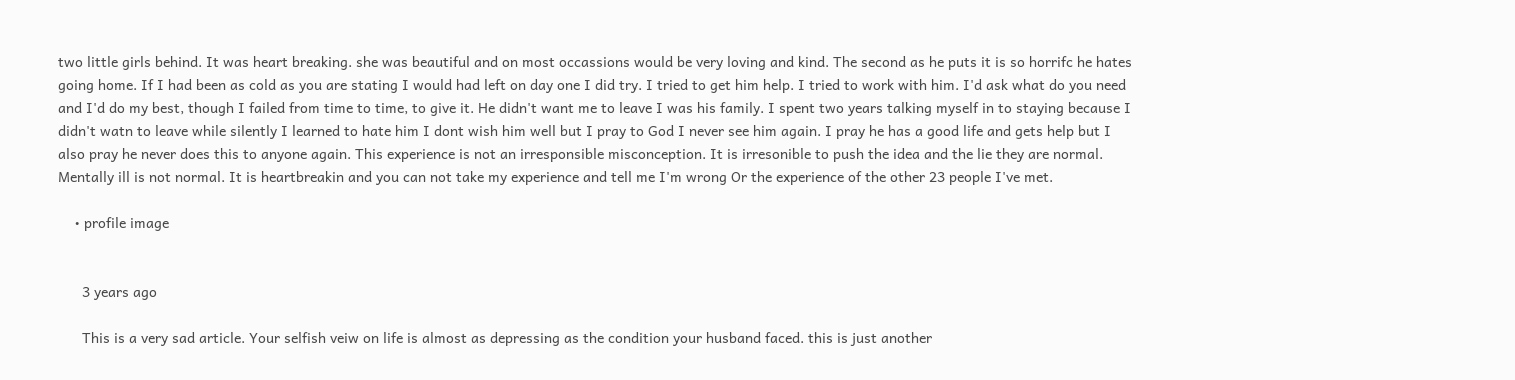two little girls behind. It was heart breaking. she was beautiful and on most occassions would be very loving and kind. The second as he puts it is so horrifc he hates going home. If I had been as cold as you are stating I would had left on day one I did try. I tried to get him help. I tried to work with him. I'd ask what do you need and I'd do my best, though I failed from time to time, to give it. He didn't want me to leave I was his family. I spent two years talking myself in to staying because I didn't watn to leave while silently I learned to hate him I dont wish him well but I pray to God I never see him again. I pray he has a good life and gets help but I also pray he never does this to anyone again. This experience is not an irresponsible misconception. It is irresonible to push the idea and the lie they are normal. Mentally ill is not normal. It is heartbreakin and you can not take my experience and tell me I'm wrong Or the experience of the other 23 people I've met.

    • profile image


      3 years ago

      This is a very sad article. Your selfish veiw on life is almost as depressing as the condition your husband faced. this is just another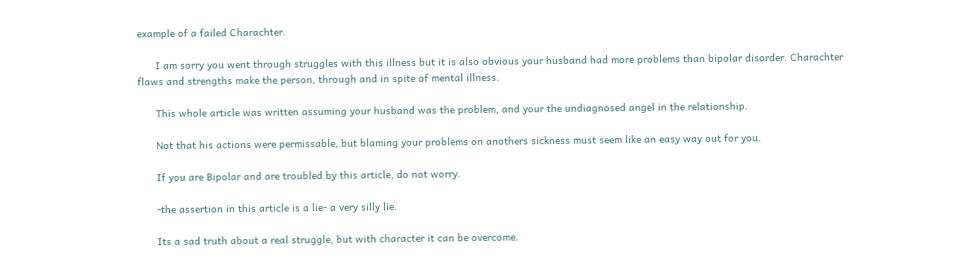example of a failed Charachter.

      I am sorry you went through struggles with this illness but it is also obvious your husband had more problems than bipolar disorder. Charachter flaws and strengths make the person, through and in spite of mental illness.

      This whole article was written assuming your husband was the problem, and your the undiagnosed angel in the relationship.

      Not that his actions were permissable, but blaming your problems on anothers sickness must seem like an easy way out for you.

      If you are Bipolar and are troubled by this article, do not worry.

      -the assertion in this article is a lie- a very silly lie.

      Its a sad truth about a real struggle, but with character it can be overcome.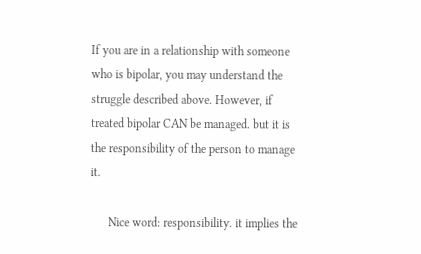If you are in a relationship with someone who is bipolar, you may understand the struggle described above. However, if treated bipolar CAN be managed. but it is the responsibility of the person to manage it.

      Nice word: responsibility. it implies the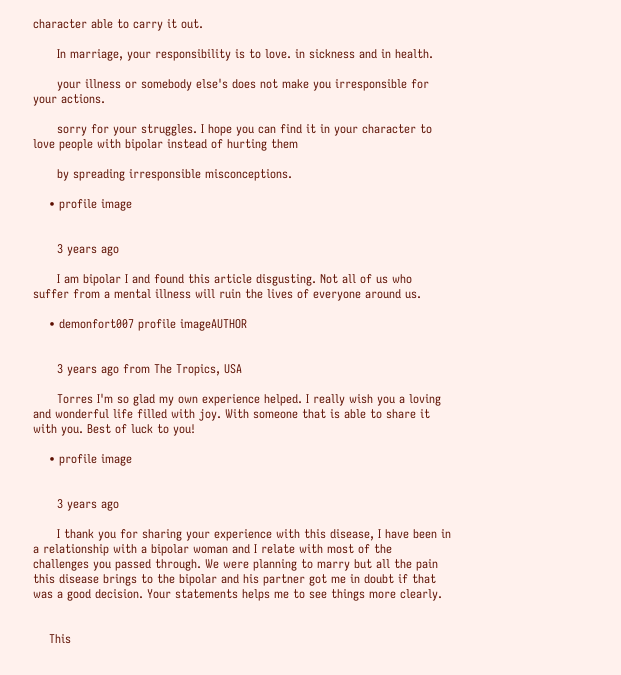character able to carry it out.

      In marriage, your responsibility is to love. in sickness and in health.

      your illness or somebody else's does not make you irresponsible for your actions.

      sorry for your struggles. I hope you can find it in your character to love people with bipolar instead of hurting them

      by spreading irresponsible misconceptions.

    • profile image


      3 years ago

      I am bipolar I and found this article disgusting. Not all of us who suffer from a mental illness will ruin the lives of everyone around us.

    • demonfort007 profile imageAUTHOR


      3 years ago from The Tropics, USA

      Torres I'm so glad my own experience helped. I really wish you a loving and wonderful life filled with joy. With someone that is able to share it with you. Best of luck to you!

    • profile image


      3 years ago

      I thank you for sharing your experience with this disease, I have been in a relationship with a bipolar woman and I relate with most of the challenges you passed through. We were planning to marry but all the pain this disease brings to the bipolar and his partner got me in doubt if that was a good decision. Your statements helps me to see things more clearly.


    This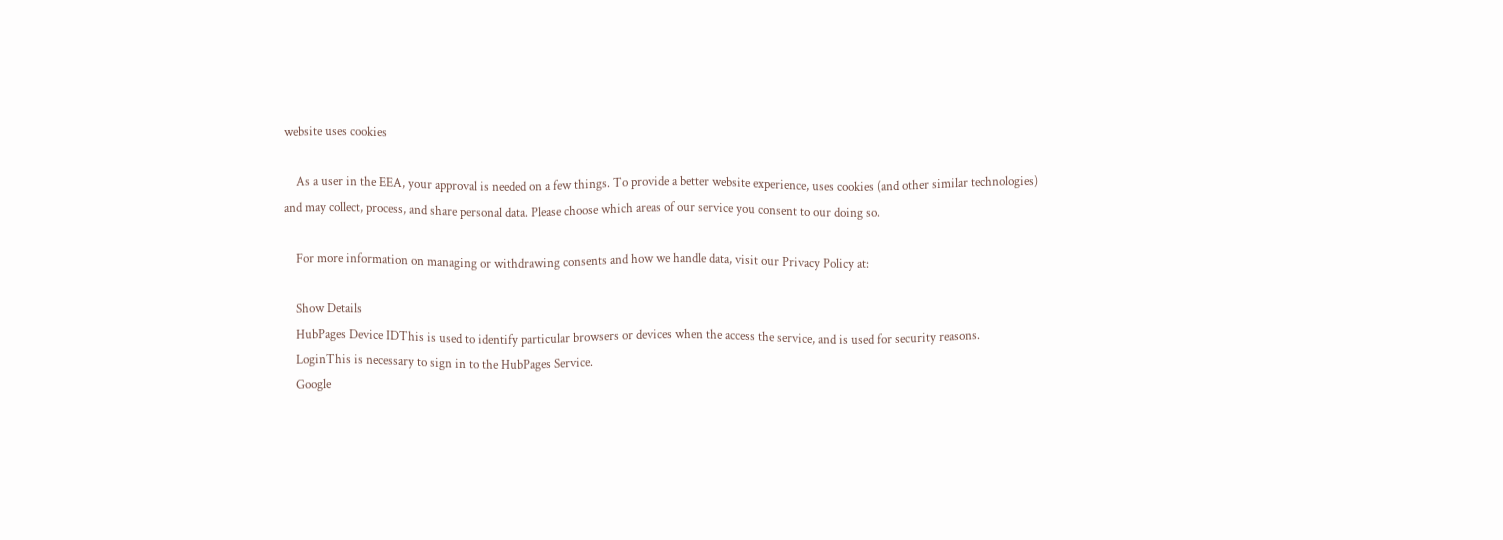website uses cookies

    As a user in the EEA, your approval is needed on a few things. To provide a better website experience, uses cookies (and other similar technologies) and may collect, process, and share personal data. Please choose which areas of our service you consent to our doing so.

    For more information on managing or withdrawing consents and how we handle data, visit our Privacy Policy at:

    Show Details
    HubPages Device IDThis is used to identify particular browsers or devices when the access the service, and is used for security reasons.
    LoginThis is necessary to sign in to the HubPages Service.
    Google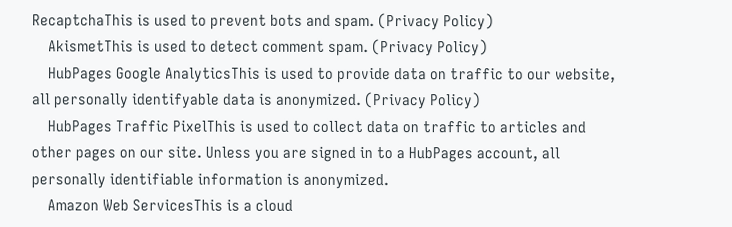RecaptchaThis is used to prevent bots and spam. (Privacy Policy)
    AkismetThis is used to detect comment spam. (Privacy Policy)
    HubPages Google AnalyticsThis is used to provide data on traffic to our website, all personally identifyable data is anonymized. (Privacy Policy)
    HubPages Traffic PixelThis is used to collect data on traffic to articles and other pages on our site. Unless you are signed in to a HubPages account, all personally identifiable information is anonymized.
    Amazon Web ServicesThis is a cloud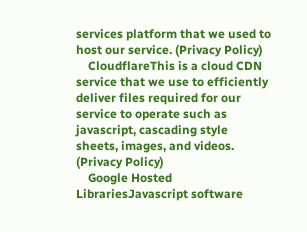services platform that we used to host our service. (Privacy Policy)
    CloudflareThis is a cloud CDN service that we use to efficiently deliver files required for our service to operate such as javascript, cascading style sheets, images, and videos. (Privacy Policy)
    Google Hosted LibrariesJavascript software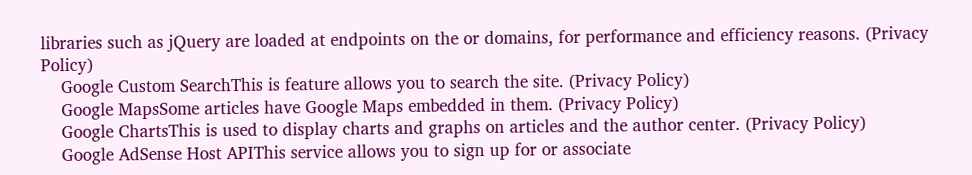libraries such as jQuery are loaded at endpoints on the or domains, for performance and efficiency reasons. (Privacy Policy)
    Google Custom SearchThis is feature allows you to search the site. (Privacy Policy)
    Google MapsSome articles have Google Maps embedded in them. (Privacy Policy)
    Google ChartsThis is used to display charts and graphs on articles and the author center. (Privacy Policy)
    Google AdSense Host APIThis service allows you to sign up for or associate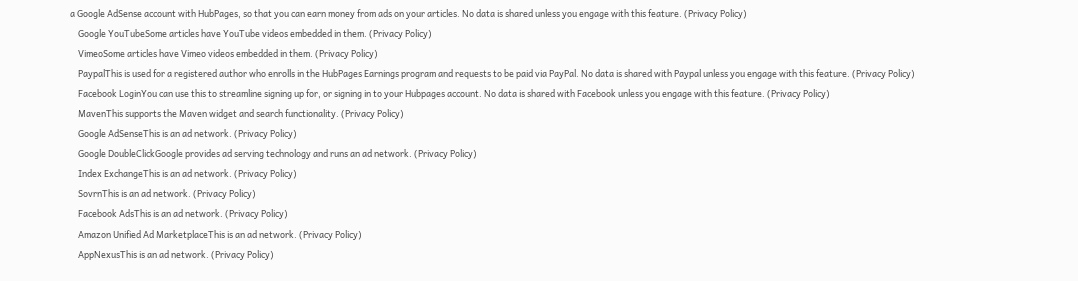a Google AdSense account with HubPages, so that you can earn money from ads on your articles. No data is shared unless you engage with this feature. (Privacy Policy)
    Google YouTubeSome articles have YouTube videos embedded in them. (Privacy Policy)
    VimeoSome articles have Vimeo videos embedded in them. (Privacy Policy)
    PaypalThis is used for a registered author who enrolls in the HubPages Earnings program and requests to be paid via PayPal. No data is shared with Paypal unless you engage with this feature. (Privacy Policy)
    Facebook LoginYou can use this to streamline signing up for, or signing in to your Hubpages account. No data is shared with Facebook unless you engage with this feature. (Privacy Policy)
    MavenThis supports the Maven widget and search functionality. (Privacy Policy)
    Google AdSenseThis is an ad network. (Privacy Policy)
    Google DoubleClickGoogle provides ad serving technology and runs an ad network. (Privacy Policy)
    Index ExchangeThis is an ad network. (Privacy Policy)
    SovrnThis is an ad network. (Privacy Policy)
    Facebook AdsThis is an ad network. (Privacy Policy)
    Amazon Unified Ad MarketplaceThis is an ad network. (Privacy Policy)
    AppNexusThis is an ad network. (Privacy Policy)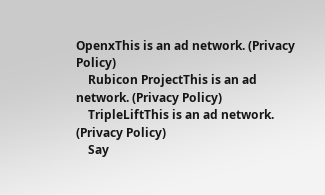OpenxThis is an ad network. (Privacy Policy)
    Rubicon ProjectThis is an ad network. (Privacy Policy)
    TripleLiftThis is an ad network. (Privacy Policy)
    Say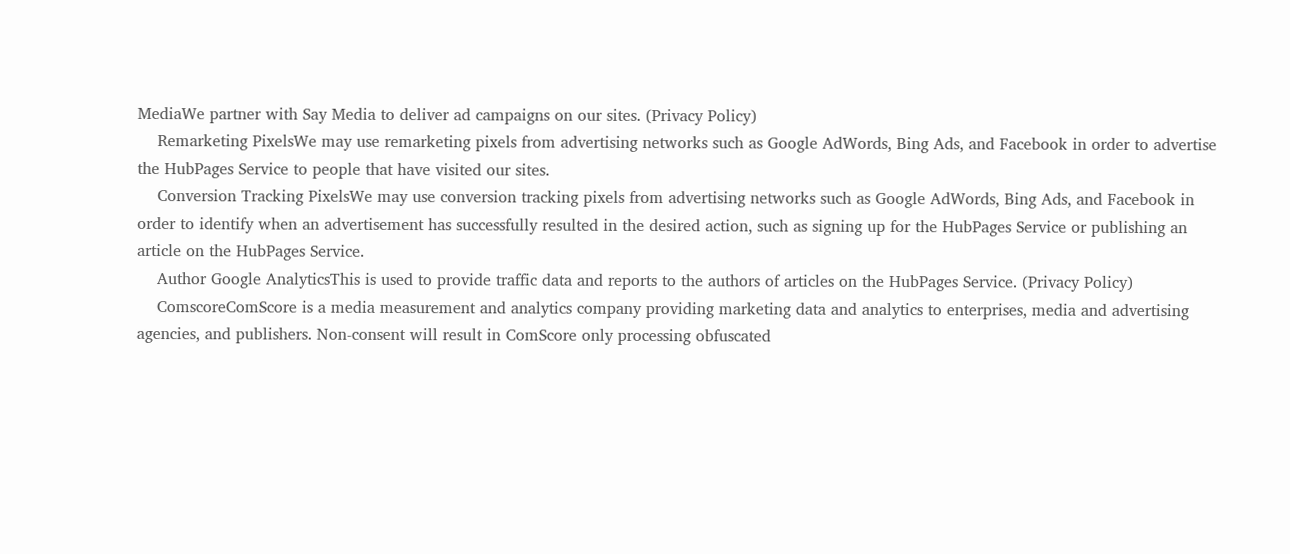MediaWe partner with Say Media to deliver ad campaigns on our sites. (Privacy Policy)
    Remarketing PixelsWe may use remarketing pixels from advertising networks such as Google AdWords, Bing Ads, and Facebook in order to advertise the HubPages Service to people that have visited our sites.
    Conversion Tracking PixelsWe may use conversion tracking pixels from advertising networks such as Google AdWords, Bing Ads, and Facebook in order to identify when an advertisement has successfully resulted in the desired action, such as signing up for the HubPages Service or publishing an article on the HubPages Service.
    Author Google AnalyticsThis is used to provide traffic data and reports to the authors of articles on the HubPages Service. (Privacy Policy)
    ComscoreComScore is a media measurement and analytics company providing marketing data and analytics to enterprises, media and advertising agencies, and publishers. Non-consent will result in ComScore only processing obfuscated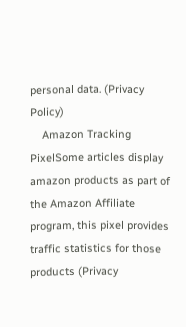personal data. (Privacy Policy)
    Amazon Tracking PixelSome articles display amazon products as part of the Amazon Affiliate program, this pixel provides traffic statistics for those products (Privacy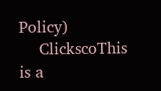Policy)
    ClickscoThis is a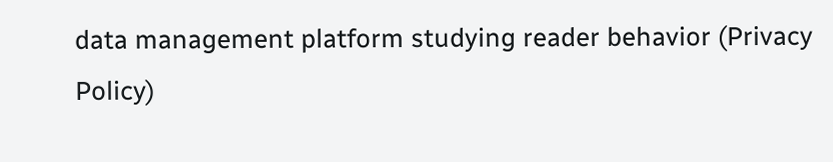data management platform studying reader behavior (Privacy Policy)